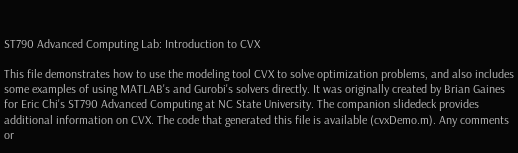ST790 Advanced Computing Lab: Introduction to CVX

This file demonstrates how to use the modeling tool CVX to solve optimization problems, and also includes some examples of using MATLAB's and Gurobi's solvers directly. It was originally created by Brian Gaines for Eric Chi's ST790 Advanced Computing at NC State University. The companion slidedeck provides additional information on CVX. The code that generated this file is available (cvxDemo.m). Any comments or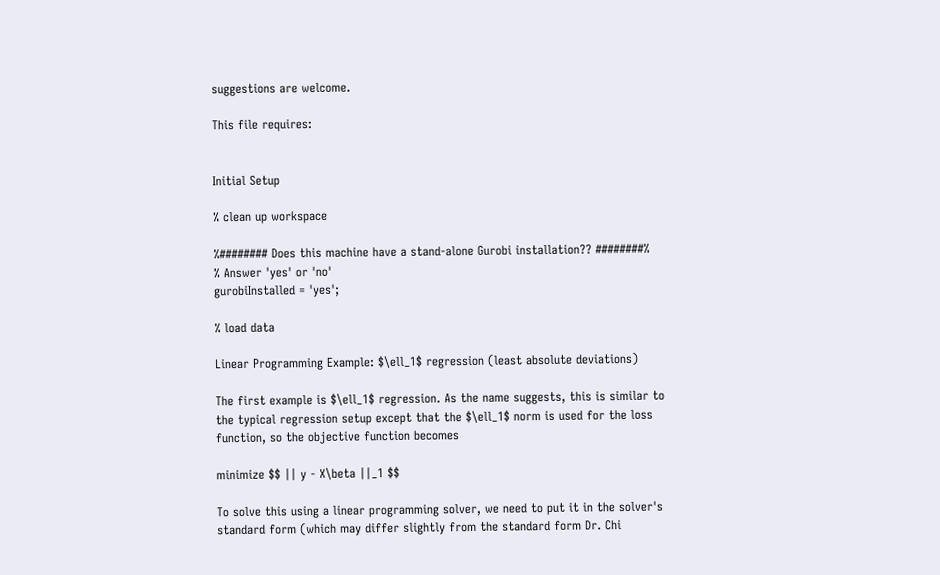suggestions are welcome.

This file requires:


Initial Setup

% clean up workspace

%######## Does this machine have a stand-alone Gurobi installation?? ########%
% Answer 'yes' or 'no'
gurobiInstalled = 'yes';

% load data

Linear Programming Example: $\ell_1$ regression (least absolute deviations)

The first example is $\ell_1$ regression. As the name suggests, this is similar to the typical regression setup except that the $\ell_1$ norm is used for the loss function, so the objective function becomes

minimize $$ || y - X\beta ||_1 $$

To solve this using a linear programming solver, we need to put it in the solver's standard form (which may differ slightly from the standard form Dr. Chi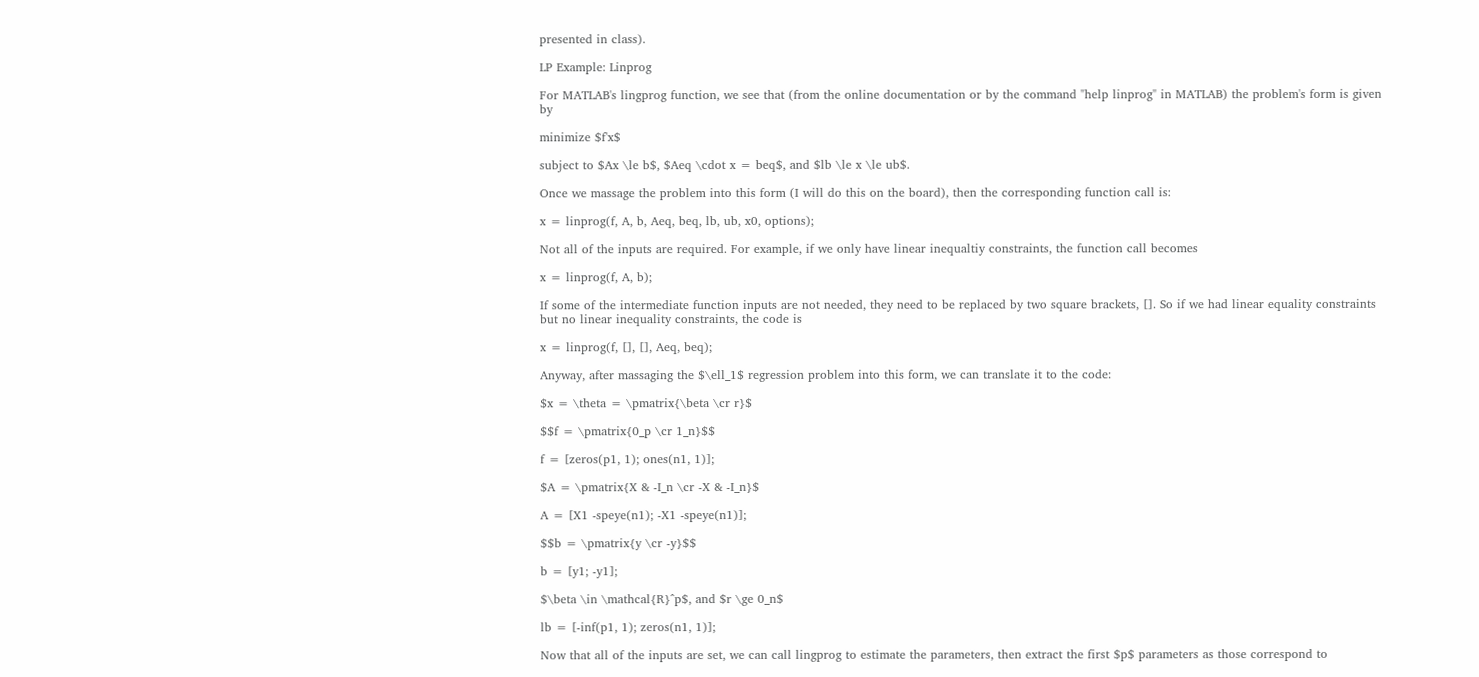presented in class).

LP Example: Linprog

For MATLAB's lingprog function, we see that (from the online documentation or by the command "help linprog" in MATLAB) the problem's form is given by

minimize $f'x$

subject to $Ax \le b$, $Aeq \cdot x = beq$, and $lb \le x \le ub$.

Once we massage the problem into this form (I will do this on the board), then the corresponding function call is:

x = linprog(f, A, b, Aeq, beq, lb, ub, x0, options);

Not all of the inputs are required. For example, if we only have linear inequaltiy constraints, the function call becomes

x = linprog(f, A, b);

If some of the intermediate function inputs are not needed, they need to be replaced by two square brackets, []. So if we had linear equality constraints but no linear inequality constraints, the code is

x = linprog(f, [], [], Aeq, beq);

Anyway, after massaging the $\ell_1$ regression problem into this form, we can translate it to the code:

$x = \theta = \pmatrix{\beta \cr r}$

$$f = \pmatrix{0_p \cr 1_n}$$

f = [zeros(p1, 1); ones(n1, 1)];

$A = \pmatrix{X & -I_n \cr -X & -I_n}$

A = [X1 -speye(n1); -X1 -speye(n1)];

$$b = \pmatrix{y \cr -y}$$

b = [y1; -y1];

$\beta \in \mathcal{R}^p$, and $r \ge 0_n$

lb = [-inf(p1, 1); zeros(n1, 1)];

Now that all of the inputs are set, we can call lingprog to estimate the parameters, then extract the first $p$ parameters as those correspond to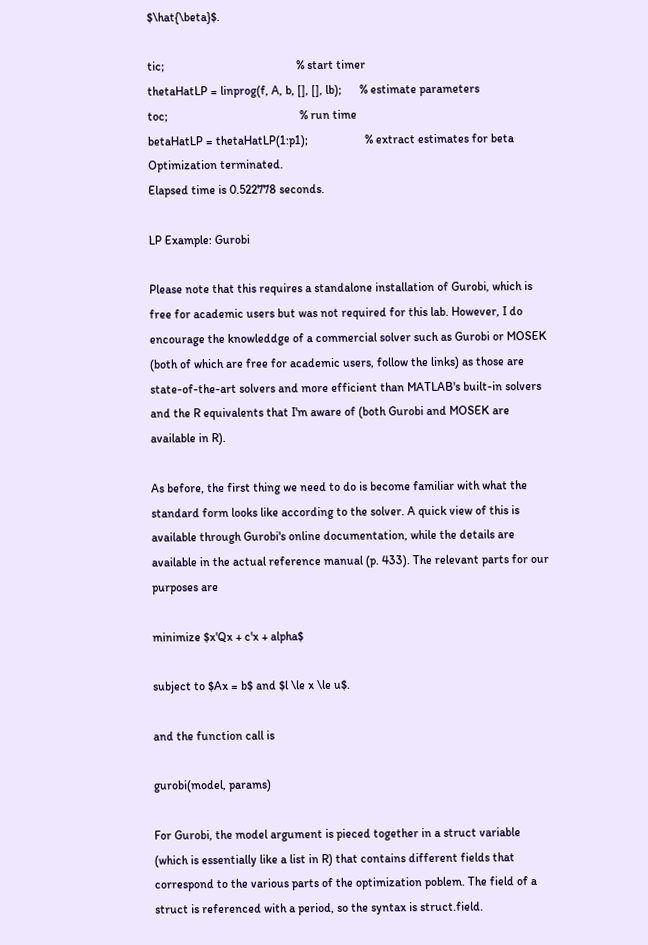$\hat{\beta}$.

tic;                                            % start timer
thetaHatLP = linprog(f, A, b, [], [], lb);      % estimate parameters
toc;                                            % run time
betaHatLP = thetaHatLP(1:p1);                   % extract estimates for beta
Optimization terminated.
Elapsed time is 0.522778 seconds.

LP Example: Gurobi

Please note that this requires a standalone installation of Gurobi, which is free for academic users but was not required for this lab. However, I do encourage the knowleddge of a commercial solver such as Gurobi or MOSEK (both of which are free for academic users, follow the links) as those are state-of-the-art solvers and more efficient than MATLAB's built-in solvers and the R equivalents that I'm aware of (both Gurobi and MOSEK are available in R).

As before, the first thing we need to do is become familiar with what the standard form looks like according to the solver. A quick view of this is available through Gurobi's online documentation, while the details are available in the actual reference manual (p. 433). The relevant parts for our purposes are

minimize $x'Qx + c'x + alpha$

subject to $Ax = b$ and $l \le x \le u$.

and the function call is

gurobi(model, params)

For Gurobi, the model argument is pieced together in a struct variable (which is essentially like a list in R) that contains different fields that correspond to the various parts of the optimization poblem. The field of a struct is referenced with a period, so the syntax is struct.field.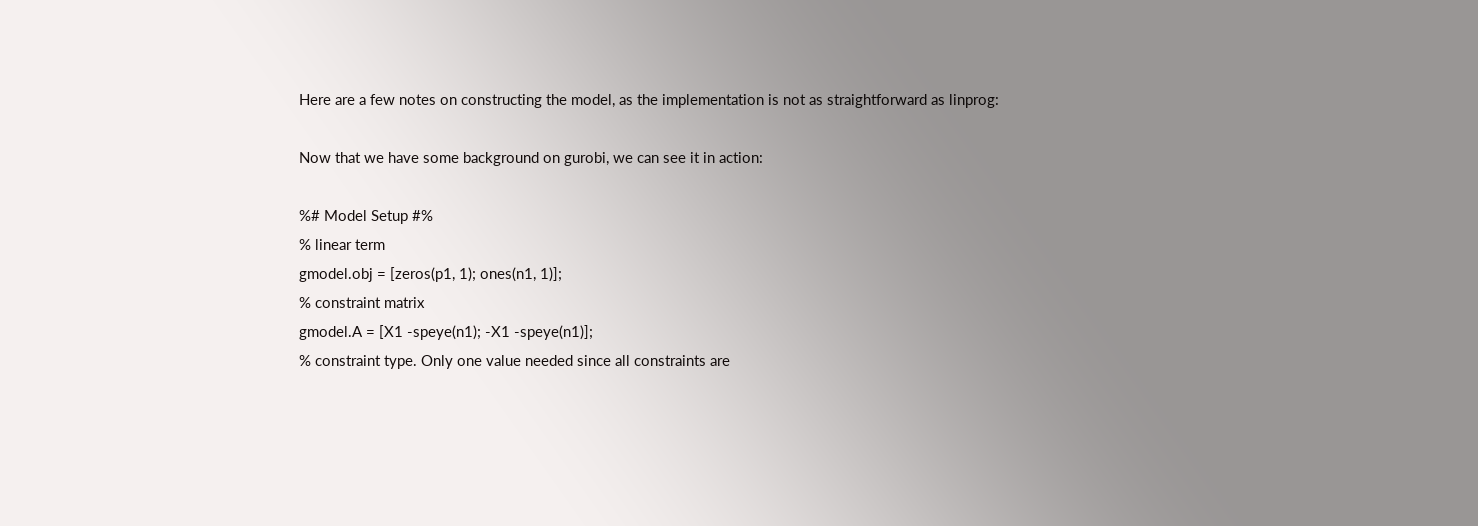Here are a few notes on constructing the model, as the implementation is not as straightforward as linprog:

Now that we have some background on gurobi, we can see it in action:

%# Model Setup #%
% linear term
gmodel.obj = [zeros(p1, 1); ones(n1, 1)];
% constraint matrix
gmodel.A = [X1 -speye(n1); -X1 -speye(n1)];
% constraint type. Only one value needed since all constraints are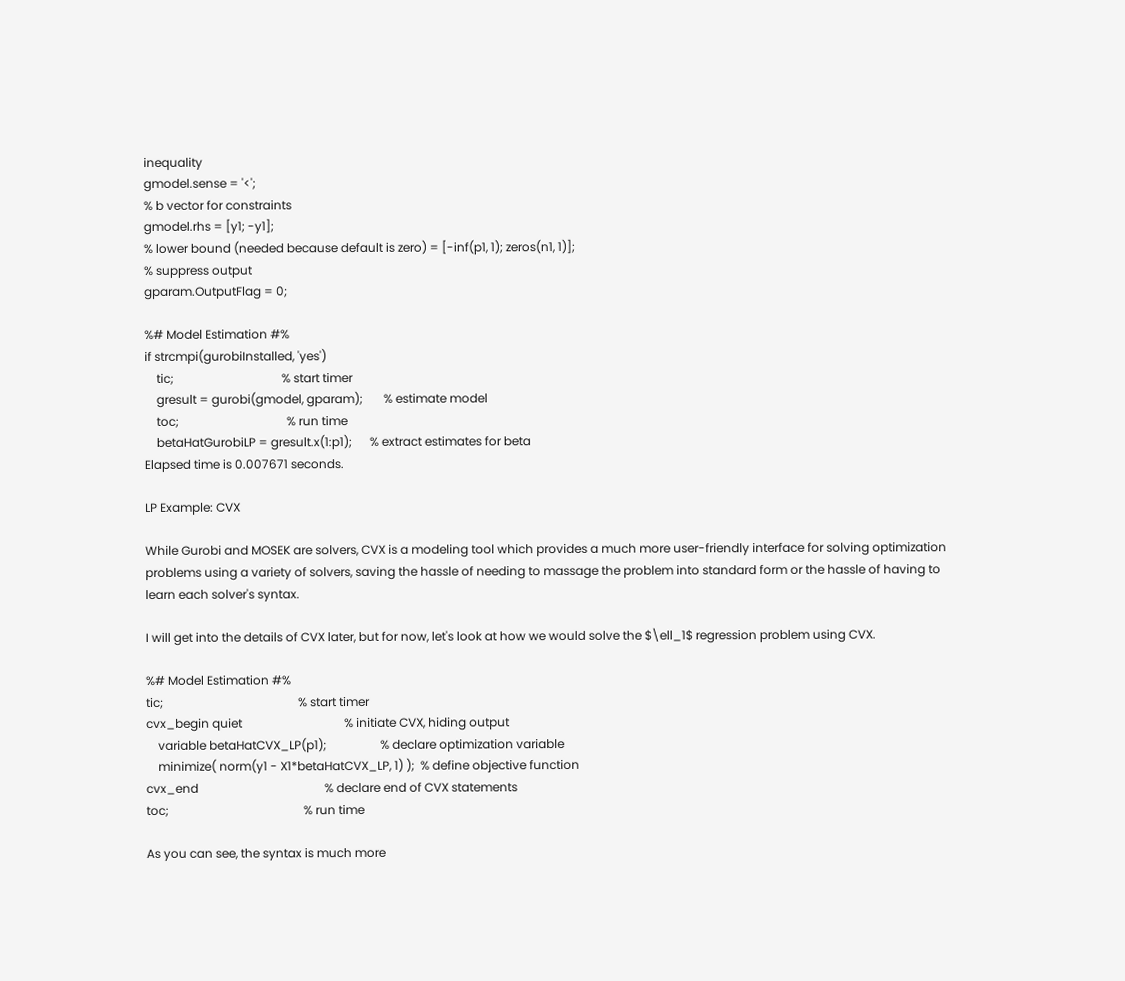inequality
gmodel.sense = '<';
% b vector for constraints
gmodel.rhs = [y1; -y1];
% lower bound (needed because default is zero) = [-inf(p1, 1); zeros(n1, 1)];
% suppress output
gparam.OutputFlag = 0;

%# Model Estimation #%
if strcmpi(gurobiInstalled, 'yes')
    tic;                                    % start timer
    gresult = gurobi(gmodel, gparam);       % estimate model
    toc;                                    % run time
    betaHatGurobiLP = gresult.x(1:p1);      % extract estimates for beta
Elapsed time is 0.007671 seconds.

LP Example: CVX

While Gurobi and MOSEK are solvers, CVX is a modeling tool which provides a much more user-friendly interface for solving optimization problems using a variety of solvers, saving the hassle of needing to massage the problem into standard form or the hassle of having to learn each solver's syntax.

I will get into the details of CVX later, but for now, let's look at how we would solve the $\ell_1$ regression problem using CVX.

%# Model Estimation #%
tic;                                             % start timer
cvx_begin quiet                                  % initiate CVX, hiding output
    variable betaHatCVX_LP(p1);                  % declare optimization variable
    minimize( norm(y1 - X1*betaHatCVX_LP, 1) );  % define objective function
cvx_end                                          % declare end of CVX statements
toc;                                             % run time

As you can see, the syntax is much more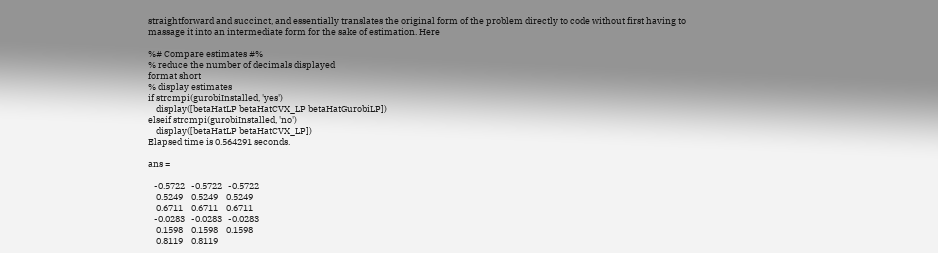straightforward and succinct, and essentially translates the original form of the problem directly to code without first having to massage it into an intermediate form for the sake of estimation. Here

%# Compare estimates #%
% reduce the number of decimals displayed
format short
% display estimates
if strcmpi(gurobiInstalled, 'yes')
    display([betaHatLP betaHatCVX_LP betaHatGurobiLP])
elseif strcmpi(gurobiInstalled, 'no')
    display([betaHatLP betaHatCVX_LP])
Elapsed time is 0.564291 seconds.

ans =

   -0.5722   -0.5722   -0.5722
    0.5249    0.5249    0.5249
    0.6711    0.6711    0.6711
   -0.0283   -0.0283   -0.0283
    0.1598    0.1598    0.1598
    0.8119    0.8119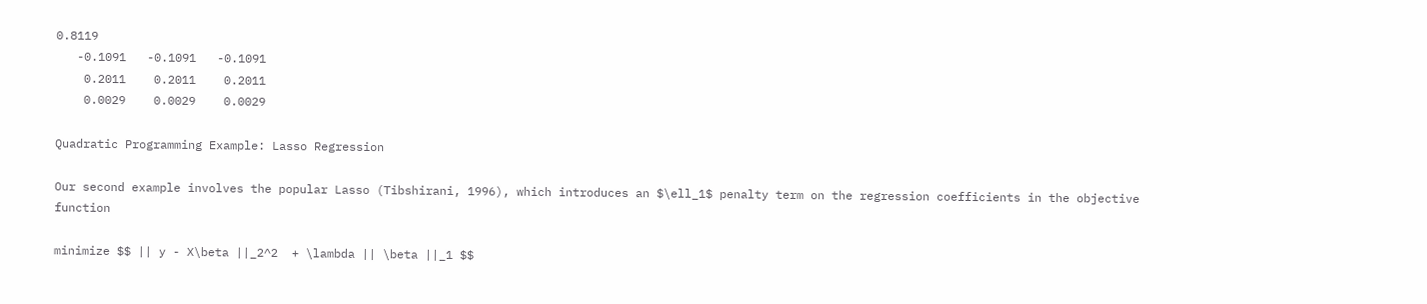0.8119
   -0.1091   -0.1091   -0.1091
    0.2011    0.2011    0.2011
    0.0029    0.0029    0.0029

Quadratic Programming Example: Lasso Regression

Our second example involves the popular Lasso (Tibshirani, 1996), which introduces an $\ell_1$ penalty term on the regression coefficients in the objective function

minimize $$ || y - X\beta ||_2^2  + \lambda || \beta ||_1 $$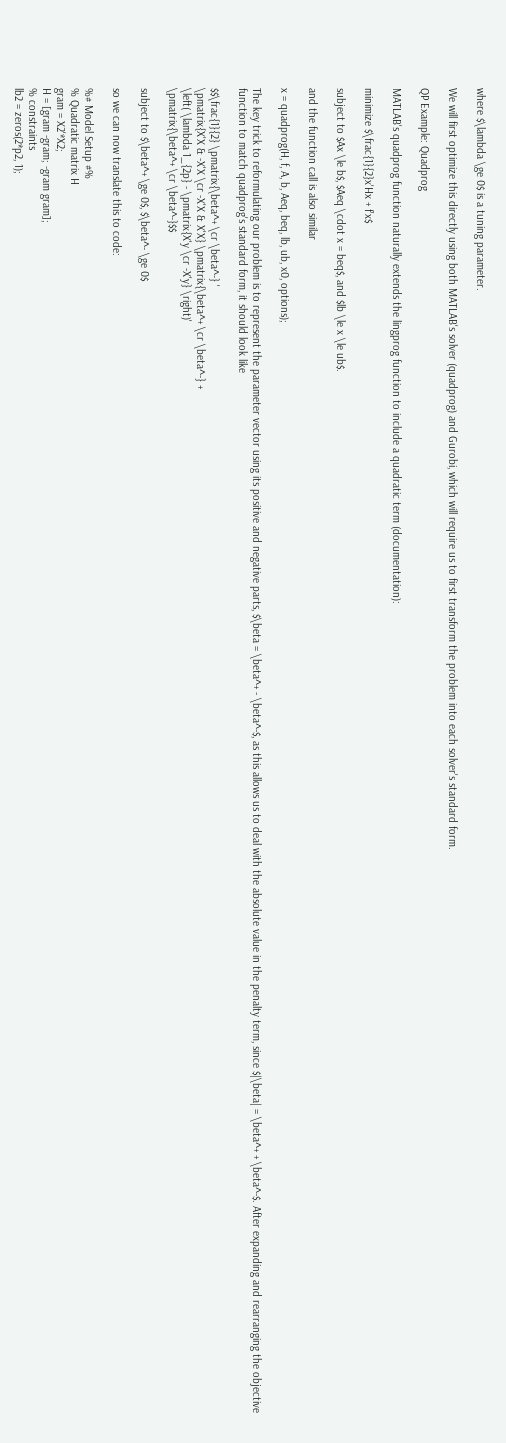where $\lambda \ge 0$ is a tuning parameter.

We will first optimize this directly using both MATLAB's solver (quadprog) and Gurobi, which will require us to first transform the problem into each solver's standard form.

QP Example: Quadprog

MATLAB's quadprog function naturally extends the lingprog function to include a quadratic term (documentation):

minimize $\frac{1}{2}x'Hx + f'x$

subject to $Ax \le b$, $Aeq \cdot x = beq$, and $lb \le x \le ub$.

and the function call is also similar

x = quadprog(H, f, A, b, Aeq, beq, lb, ub, x0, options);

The key trick to reformulating our problem is to represent the parameter vector using its positive and negative parts, $\beta = \beta^+ - \beta^-$, as this allows us to deal with the absolute value in the penalty term, since $|\beta| = \beta^+ + \beta^-$. After expanding and rearranging the objective function to match quadprog's standard form, it should look like

$$\frac{1}{2} \pmatrix{\beta^+ \cr \beta^-} '
\pmatrix{X'X & -X'X \cr -X'X & X'X} \pmatrix{\beta^+ \cr \beta^-} +
\left( \lambda 1_{2p} - \pmatrix{X'y \cr -X'y} \right)'
\pmatrix{\beta^+ \cr \beta^-}$$

subject to $\beta^+ \ge 0$, $\beta^- \ge 0$

so we can now translate this to code:

%# Model Setup #%
% Quadratic matrix H
gram = X2'*X2;
H = [gram -gram; -gram gram];
% constraints
lb2 = zeros(2*p2, 1);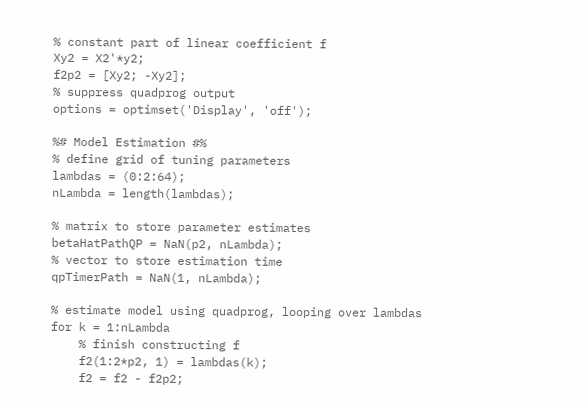% constant part of linear coefficient f
Xy2 = X2'*y2;
f2p2 = [Xy2; -Xy2];
% suppress quadprog output
options = optimset('Display', 'off');

%# Model Estimation #%
% define grid of tuning parameters
lambdas = (0:2:64);
nLambda = length(lambdas);

% matrix to store parameter estimates
betaHatPathQP = NaN(p2, nLambda);
% vector to store estimation time
qpTimerPath = NaN(1, nLambda);

% estimate model using quadprog, looping over lambdas
for k = 1:nLambda
    % finish constructing f
    f2(1:2*p2, 1) = lambdas(k);
    f2 = f2 - f2p2;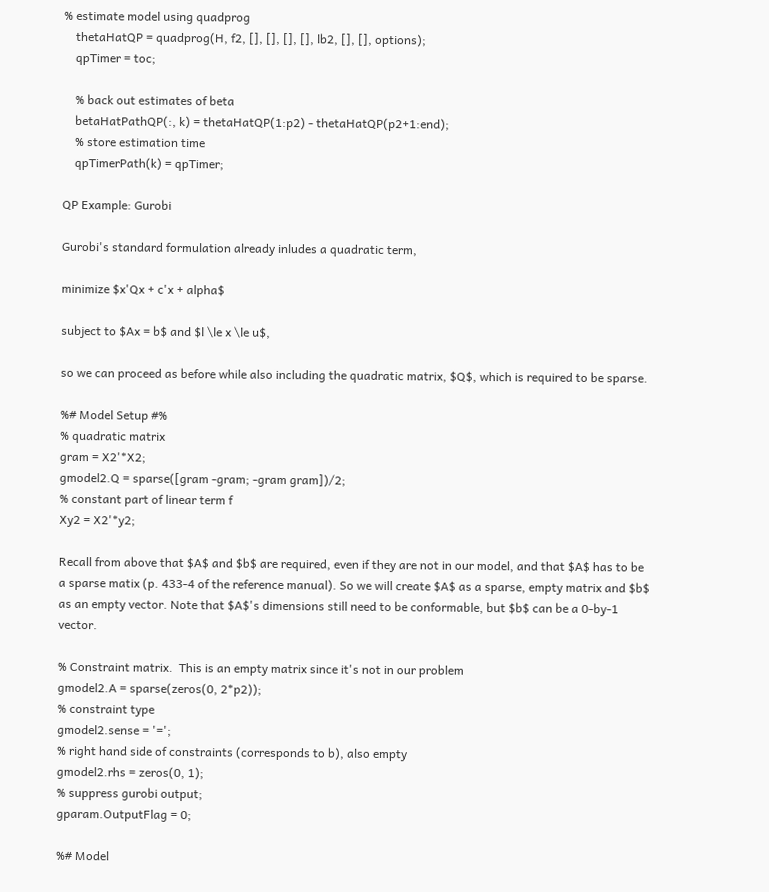% estimate model using quadprog
    thetaHatQP = quadprog(H, f2, [], [], [], [], lb2, [], [], options);
    qpTimer = toc;

    % back out estimates of beta
    betaHatPathQP(:, k) = thetaHatQP(1:p2) - thetaHatQP(p2+1:end);
    % store estimation time
    qpTimerPath(k) = qpTimer;

QP Example: Gurobi

Gurobi's standard formulation already inludes a quadratic term,

minimize $x'Qx + c'x + alpha$

subject to $Ax = b$ and $l \le x \le u$,

so we can proceed as before while also including the quadratic matrix, $Q$, which is required to be sparse.

%# Model Setup #%
% quadratic matrix
gram = X2'*X2;
gmodel2.Q = sparse([gram -gram; -gram gram])/2;
% constant part of linear term f
Xy2 = X2'*y2;

Recall from above that $A$ and $b$ are required, even if they are not in our model, and that $A$ has to be a sparse matix (p. 433-4 of the reference manual). So we will create $A$ as a sparse, empty matrix and $b$ as an empty vector. Note that $A$'s dimensions still need to be conformable, but $b$ can be a 0-by-1 vector.

% Constraint matrix.  This is an empty matrix since it's not in our problem
gmodel2.A = sparse(zeros(0, 2*p2));
% constraint type
gmodel2.sense = '=';
% right hand side of constraints (corresponds to b), also empty
gmodel2.rhs = zeros(0, 1);
% suppress gurobi output;
gparam.OutputFlag = 0;

%# Model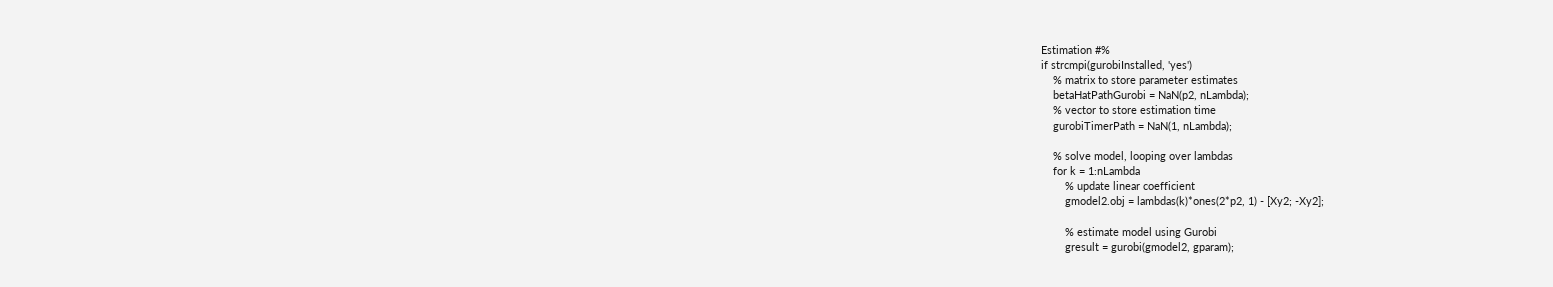Estimation #%
if strcmpi(gurobiInstalled, 'yes')
    % matrix to store parameter estimates
    betaHatPathGurobi = NaN(p2, nLambda);
    % vector to store estimation time
    gurobiTimerPath = NaN(1, nLambda);

    % solve model, looping over lambdas
    for k = 1:nLambda
        % update linear coefficient
        gmodel2.obj = lambdas(k)*ones(2*p2, 1) - [Xy2; -Xy2];

        % estimate model using Gurobi
        gresult = gurobi(gmodel2, gparam);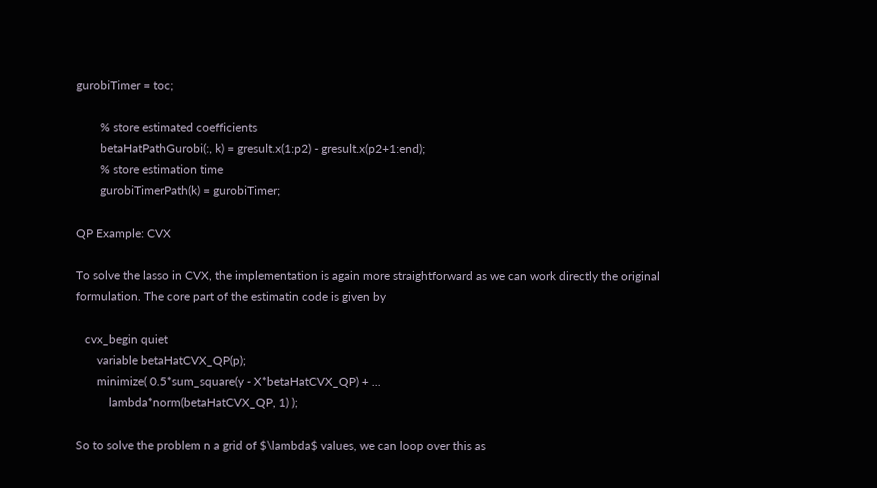gurobiTimer = toc;

        % store estimated coefficients
        betaHatPathGurobi(:, k) = gresult.x(1:p2) - gresult.x(p2+1:end);
        % store estimation time
        gurobiTimerPath(k) = gurobiTimer;

QP Example: CVX

To solve the lasso in CVX, the implementation is again more straightforward as we can work directly the original formulation. The core part of the estimatin code is given by

   cvx_begin quiet
       variable betaHatCVX_QP(p);
       minimize( 0.5*sum_square(y - X*betaHatCVX_QP) + ...
           lambda*norm(betaHatCVX_QP, 1) );

So to solve the problem n a grid of $\lambda$ values, we can loop over this as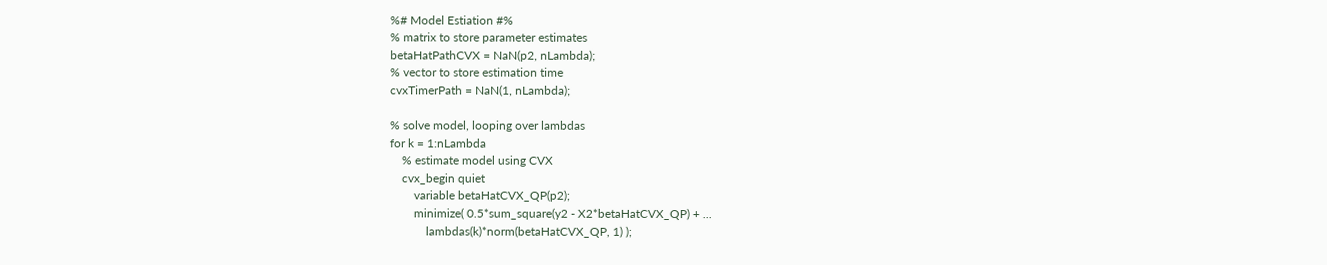%# Model Estiation #%
% matrix to store parameter estimates
betaHatPathCVX = NaN(p2, nLambda);
% vector to store estimation time
cvxTimerPath = NaN(1, nLambda);

% solve model, looping over lambdas
for k = 1:nLambda
    % estimate model using CVX
    cvx_begin quiet
        variable betaHatCVX_QP(p2);
        minimize( 0.5*sum_square(y2 - X2*betaHatCVX_QP) + ...
            lambdas(k)*norm(betaHatCVX_QP, 1) );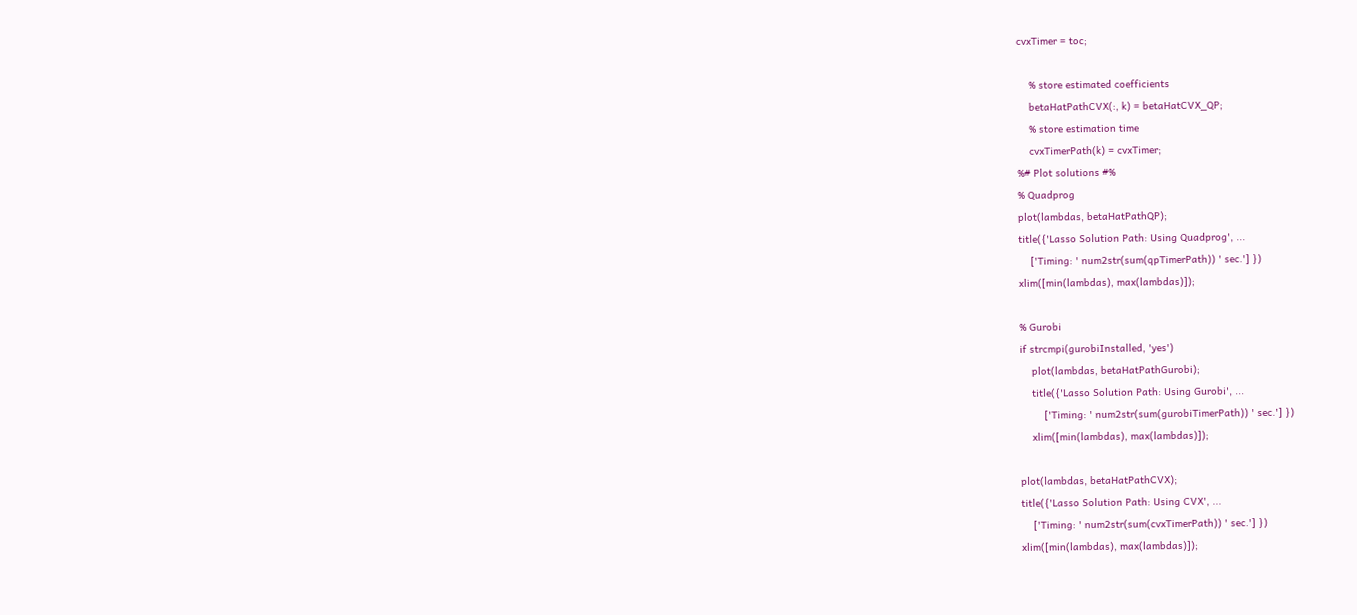cvxTimer = toc;

    % store estimated coefficients
    betaHatPathCVX(:, k) = betaHatCVX_QP;
    % store estimation time
    cvxTimerPath(k) = cvxTimer;
%# Plot solutions #%
% Quadprog
plot(lambdas, betaHatPathQP);
title({'Lasso Solution Path: Using Quadprog', ...
    ['Timing: ' num2str(sum(qpTimerPath)) ' sec.'] })
xlim([min(lambdas), max(lambdas)]);

% Gurobi
if strcmpi(gurobiInstalled, 'yes')
    plot(lambdas, betaHatPathGurobi);
    title({'Lasso Solution Path: Using Gurobi', ...
        ['Timing: ' num2str(sum(gurobiTimerPath)) ' sec.'] })
    xlim([min(lambdas), max(lambdas)]);

plot(lambdas, betaHatPathCVX);
title({'Lasso Solution Path: Using CVX', ...
    ['Timing: ' num2str(sum(cvxTimerPath)) ' sec.'] })
xlim([min(lambdas), max(lambdas)]);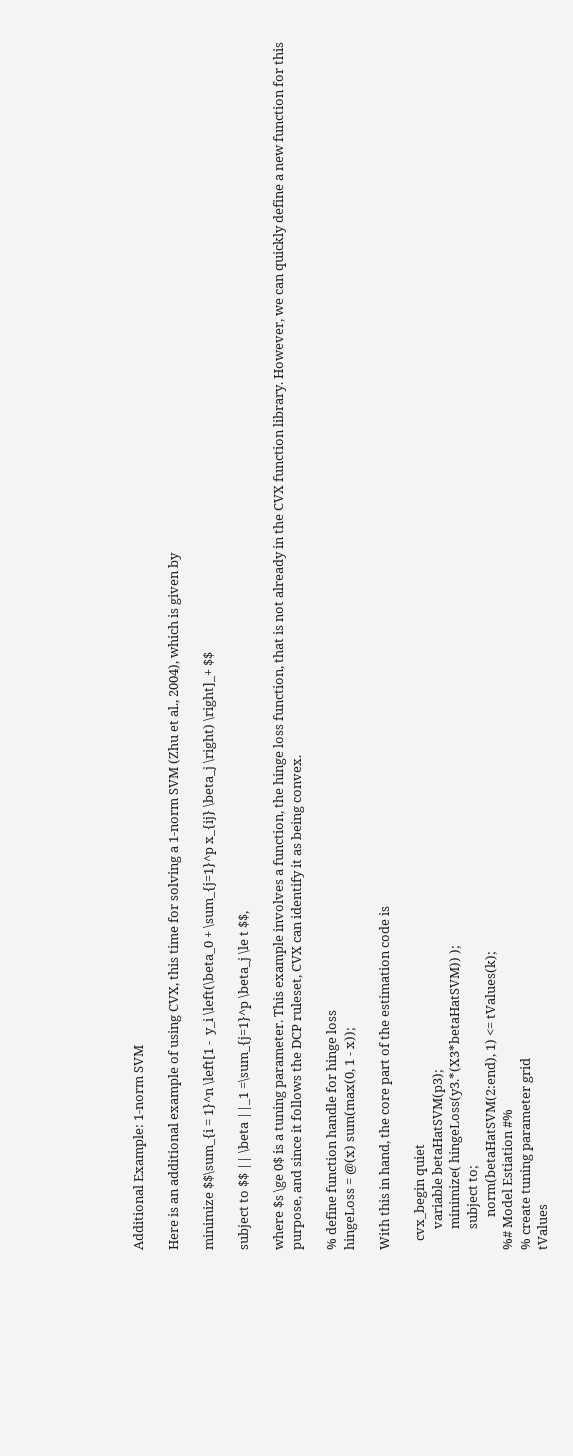Additional Example: 1-norm SVM

Here is an additional example of using CVX, this time for solving a 1-norm SVM (Zhu et al., 2004), which is given by

minimize $$\sum_{i = 1}^n \left[1 -  y_i \left(\beta_0 + \sum_{j=1}^p x_{ij} \beta_j \right) \right]_+ $$

subject to $$ || \beta ||_1 =\sum_{j=1}^p \beta_j \le t $$,

where $s \ge 0$ is a tuning parameter. This example involves a function, the hinge loss function, that is not already in the CVX function library. However, we can quickly define a new function for this purpose, and since it follows the DCP ruleset, CVX can identify it as being convex.

% define function handle for hinge loss
hingeLoss = @(x) sum(max(0, 1 - x));

With this in hand, the core part of the estimation code is

   cvx_begin quiet
       variable betaHatSVM(p3);
       minimize( hingeLoss(y3.*(X3*betaHatSVM)) );
       subject to;
           norm(betaHatSVM(2:end), 1) <= tValues(k);
%# Model Estiation #%
% create tuning parameter grid
tValues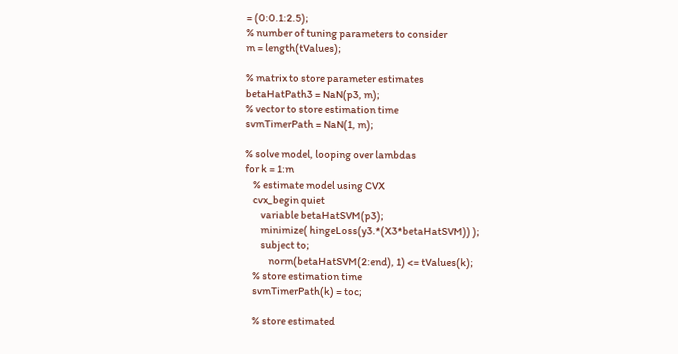= (0:0.1:2.5);
% number of tuning parameters to consider
m = length(tValues);

% matrix to store parameter estimates
betaHatPath3 = NaN(p3, m);
% vector to store estimation time
svmTimerPath = NaN(1, m);

% solve model, looping over lambdas
for k = 1:m
    % estimate model using CVX
    cvx_begin quiet
        variable betaHatSVM(p3);
        minimize( hingeLoss(y3.*(X3*betaHatSVM)) );
        subject to;
            norm(betaHatSVM(2:end), 1) <= tValues(k);
    % store estimation time
    svmTimerPath(k) = toc;

    % store estimated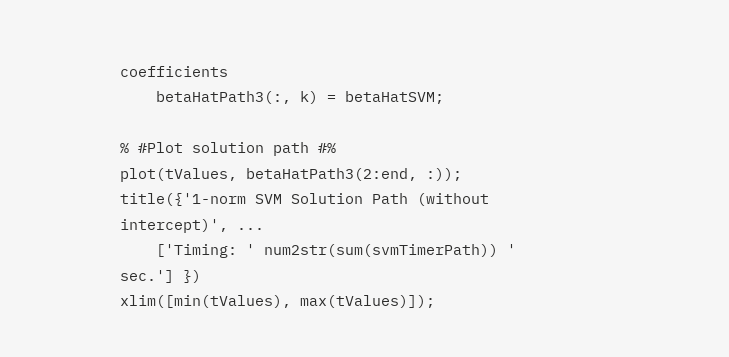coefficients
    betaHatPath3(:, k) = betaHatSVM;

% #Plot solution path #%
plot(tValues, betaHatPath3(2:end, :));
title({'1-norm SVM Solution Path (without intercept)', ...
    ['Timing: ' num2str(sum(svmTimerPath)) ' sec.'] })
xlim([min(tValues), max(tValues)]);